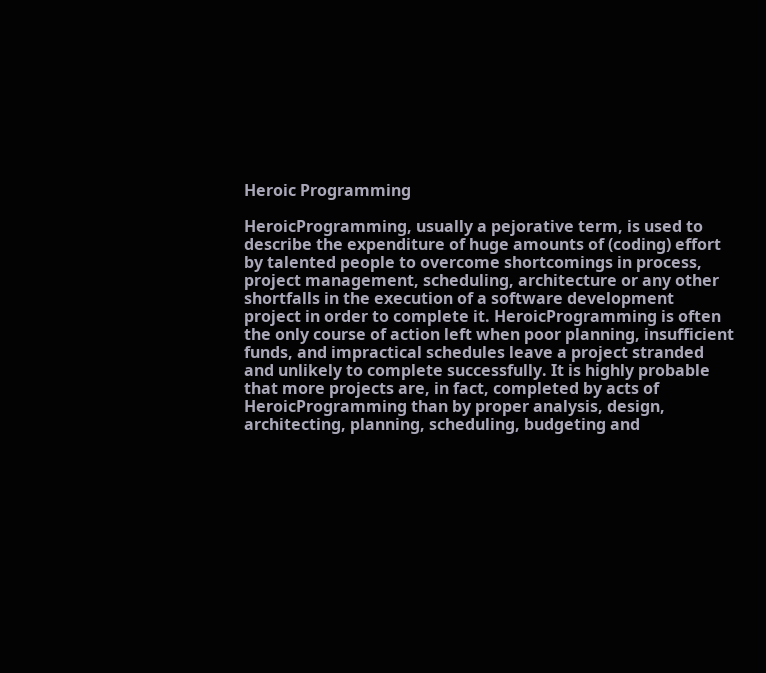Heroic Programming

HeroicProgramming, usually a pejorative term, is used to describe the expenditure of huge amounts of (coding) effort by talented people to overcome shortcomings in process, project management, scheduling, architecture or any other shortfalls in the execution of a software development project in order to complete it. HeroicProgramming is often the only course of action left when poor planning, insufficient funds, and impractical schedules leave a project stranded and unlikely to complete successfully. It is highly probable that more projects are, in fact, completed by acts of HeroicProgramming than by proper analysis, design, architecting, planning, scheduling, budgeting and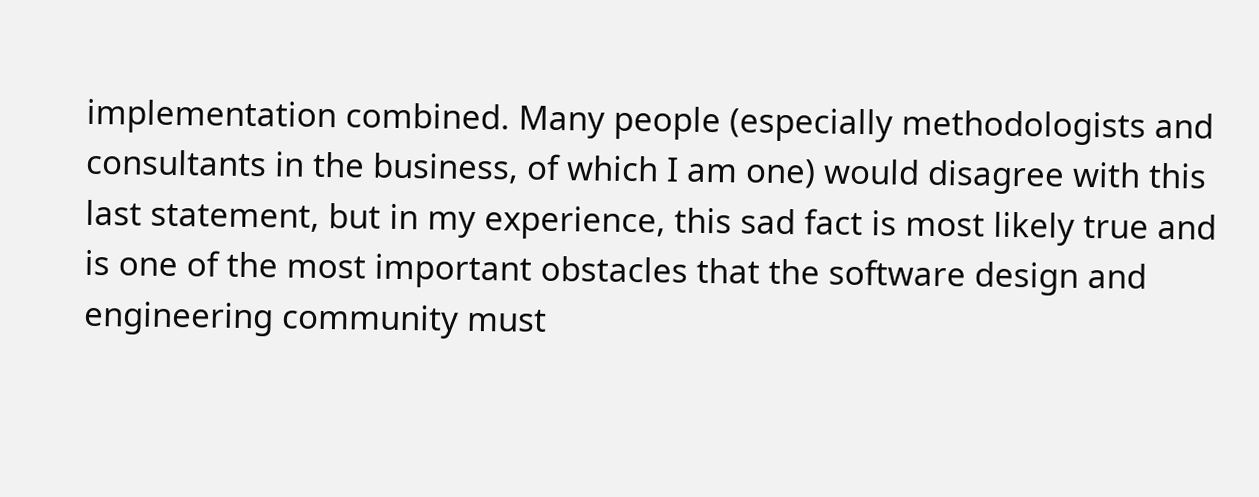implementation combined. Many people (especially methodologists and consultants in the business, of which I am one) would disagree with this last statement, but in my experience, this sad fact is most likely true and is one of the most important obstacles that the software design and engineering community must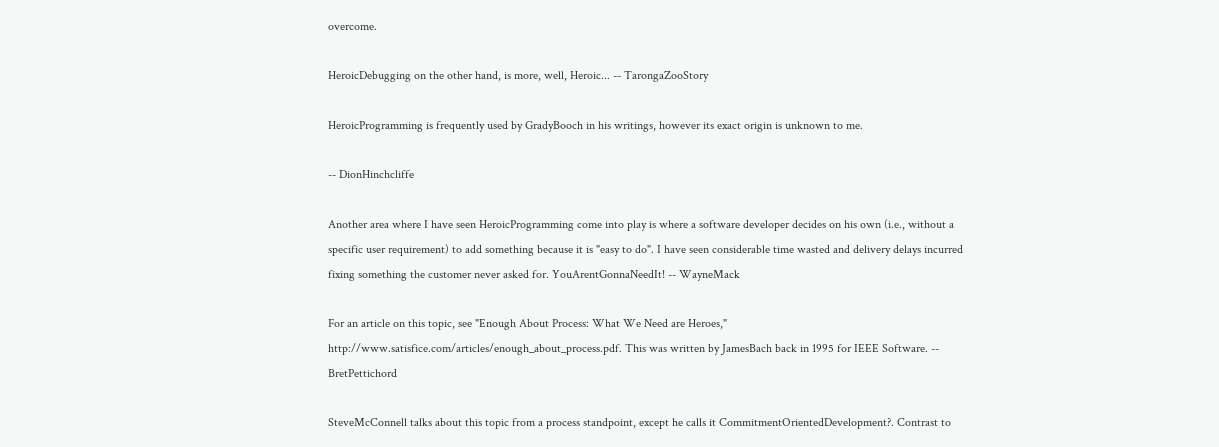overcome.

HeroicDebugging on the other hand, is more, well, Heroic... -- TarongaZooStory

HeroicProgramming is frequently used by GradyBooch in his writings, however its exact origin is unknown to me.

-- DionHinchcliffe

Another area where I have seen HeroicProgramming come into play is where a software developer decides on his own (i.e., without a specific user requirement) to add something because it is "easy to do". I have seen considerable time wasted and delivery delays incurred fixing something the customer never asked for. YouArentGonnaNeedIt! -- WayneMack

For an article on this topic, see "Enough About Process: What We Need are Heroes," http://www.satisfice.com/articles/enough_about_process.pdf. This was written by JamesBach back in 1995 for IEEE Software. -- BretPettichord

SteveMcConnell talks about this topic from a process standpoint, except he calls it CommitmentOrientedDevelopment?. Contrast to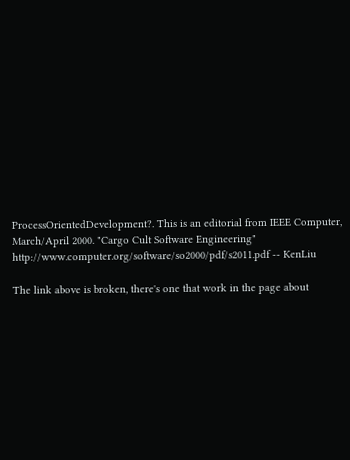ProcessOrientedDevelopment?. This is an editorial from IEEE Computer, March/April 2000. "Cargo Cult Software Engineering" http://www.computer.org/software/so2000/pdf/s2011.pdf -- KenLiu

The link above is broken, there's one that work in the page about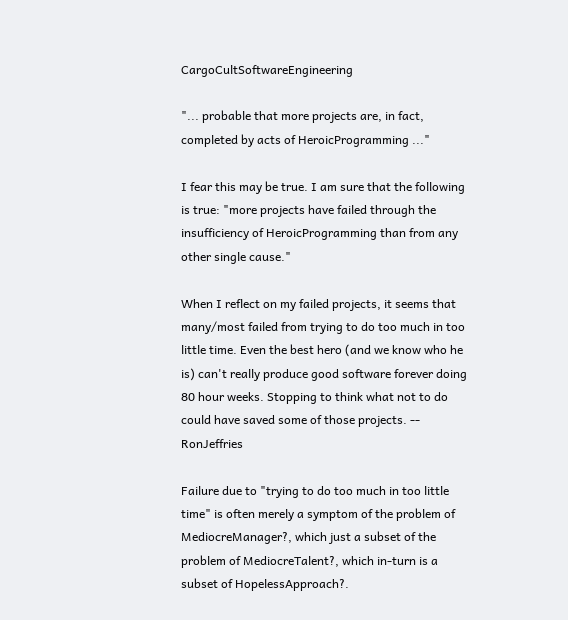CargoCultSoftwareEngineering

"... probable that more projects are, in fact, completed by acts of HeroicProgramming ..."

I fear this may be true. I am sure that the following is true: "more projects have failed through the insufficiency of HeroicProgramming than from any other single cause."

When I reflect on my failed projects, it seems that many/most failed from trying to do too much in too little time. Even the best hero (and we know who he is) can't really produce good software forever doing 80 hour weeks. Stopping to think what not to do could have saved some of those projects. -- RonJeffries

Failure due to "trying to do too much in too little time" is often merely a symptom of the problem of MediocreManager?, which just a subset of the problem of MediocreTalent?, which in-turn is a subset of HopelessApproach?.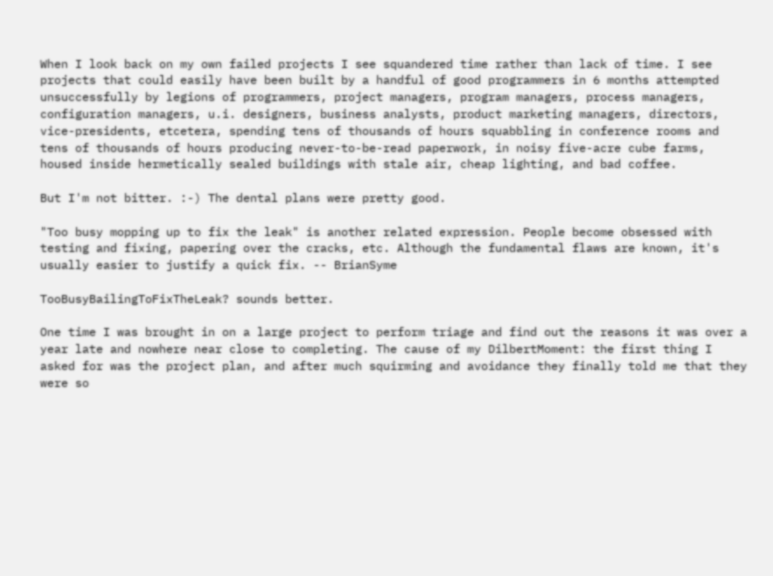When I look back on my own failed projects I see squandered time rather than lack of time. I see projects that could easily have been built by a handful of good programmers in 6 months attempted unsuccessfully by legions of programmers, project managers, program managers, process managers, configuration managers, u.i. designers, business analysts, product marketing managers, directors, vice-presidents, etcetera, spending tens of thousands of hours squabbling in conference rooms and tens of thousands of hours producing never-to-be-read paperwork, in noisy five-acre cube farms, housed inside hermetically sealed buildings with stale air, cheap lighting, and bad coffee.

But I'm not bitter. :-) The dental plans were pretty good.

"Too busy mopping up to fix the leak" is another related expression. People become obsessed with testing and fixing, papering over the cracks, etc. Although the fundamental flaws are known, it's usually easier to justify a quick fix. -- BrianSyme

TooBusyBailingToFixTheLeak? sounds better.

One time I was brought in on a large project to perform triage and find out the reasons it was over a year late and nowhere near close to completing. The cause of my DilbertMoment: the first thing I asked for was the project plan, and after much squirming and avoidance they finally told me that they were so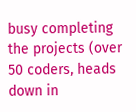busy completing the projects (over 50 coders, heads down in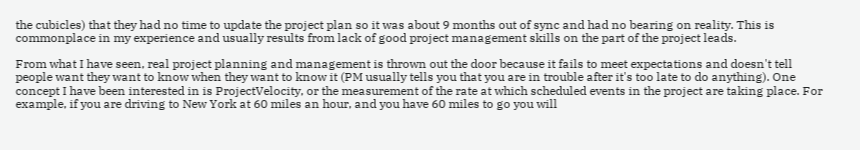the cubicles) that they had no time to update the project plan so it was about 9 months out of sync and had no bearing on reality. This is commonplace in my experience and usually results from lack of good project management skills on the part of the project leads.

From what I have seen, real project planning and management is thrown out the door because it fails to meet expectations and doesn't tell people want they want to know when they want to know it (PM usually tells you that you are in trouble after it's too late to do anything). One concept I have been interested in is ProjectVelocity, or the measurement of the rate at which scheduled events in the project are taking place. For example, if you are driving to New York at 60 miles an hour, and you have 60 miles to go you will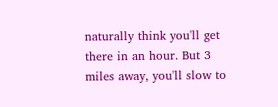naturally think you'll get there in an hour. But 3 miles away, you'll slow to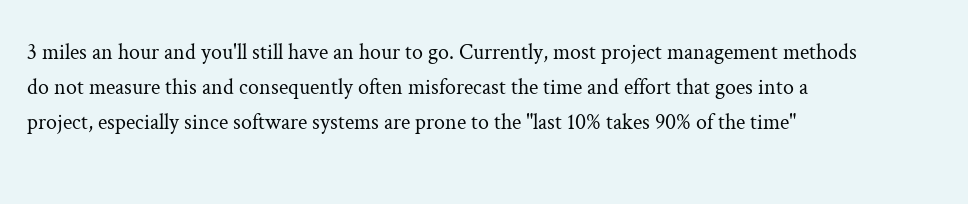3 miles an hour and you'll still have an hour to go. Currently, most project management methods do not measure this and consequently often misforecast the time and effort that goes into a project, especially since software systems are prone to the "last 10% takes 90% of the time"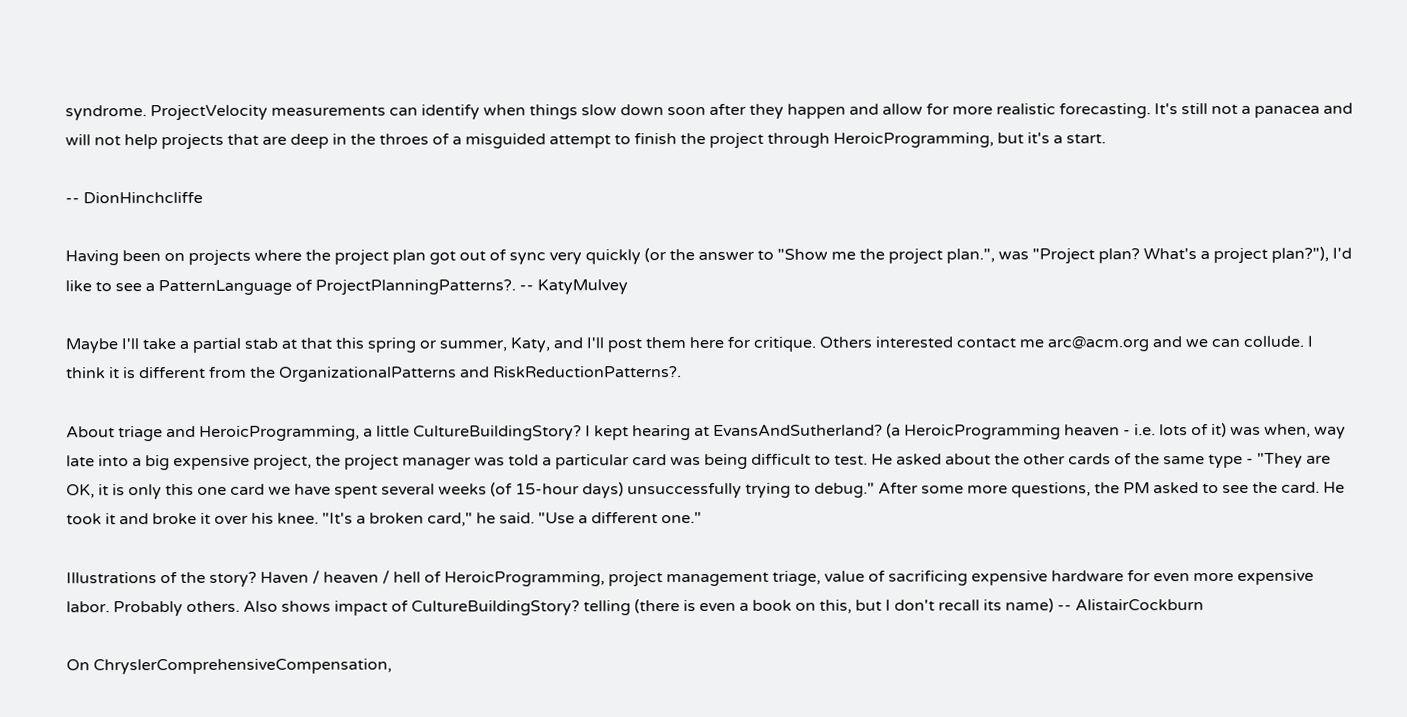syndrome. ProjectVelocity measurements can identify when things slow down soon after they happen and allow for more realistic forecasting. It's still not a panacea and will not help projects that are deep in the throes of a misguided attempt to finish the project through HeroicProgramming, but it's a start.

-- DionHinchcliffe

Having been on projects where the project plan got out of sync very quickly (or the answer to "Show me the project plan.", was "Project plan? What's a project plan?"), I'd like to see a PatternLanguage of ProjectPlanningPatterns?. -- KatyMulvey

Maybe I'll take a partial stab at that this spring or summer, Katy, and I'll post them here for critique. Others interested contact me arc@acm.org and we can collude. I think it is different from the OrganizationalPatterns and RiskReductionPatterns?.

About triage and HeroicProgramming, a little CultureBuildingStory? I kept hearing at EvansAndSutherland? (a HeroicProgramming heaven - i.e. lots of it) was when, way late into a big expensive project, the project manager was told a particular card was being difficult to test. He asked about the other cards of the same type - "They are OK, it is only this one card we have spent several weeks (of 15-hour days) unsuccessfully trying to debug." After some more questions, the PM asked to see the card. He took it and broke it over his knee. "It's a broken card," he said. "Use a different one."

Illustrations of the story? Haven / heaven / hell of HeroicProgramming, project management triage, value of sacrificing expensive hardware for even more expensive labor. Probably others. Also shows impact of CultureBuildingStory? telling (there is even a book on this, but I don't recall its name) -- AlistairCockburn

On ChryslerComprehensiveCompensation,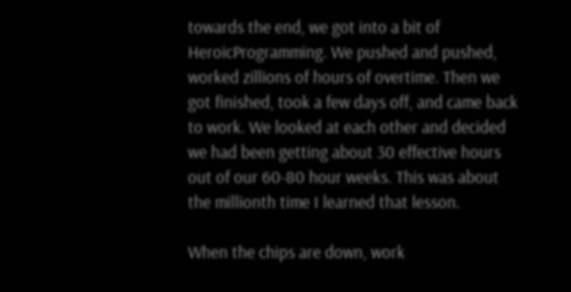towards the end, we got into a bit of HeroicProgramming. We pushed and pushed, worked zillions of hours of overtime. Then we got finished, took a few days off, and came back to work. We looked at each other and decided we had been getting about 30 effective hours out of our 60-80 hour weeks. This was about the millionth time I learned that lesson.

When the chips are down, work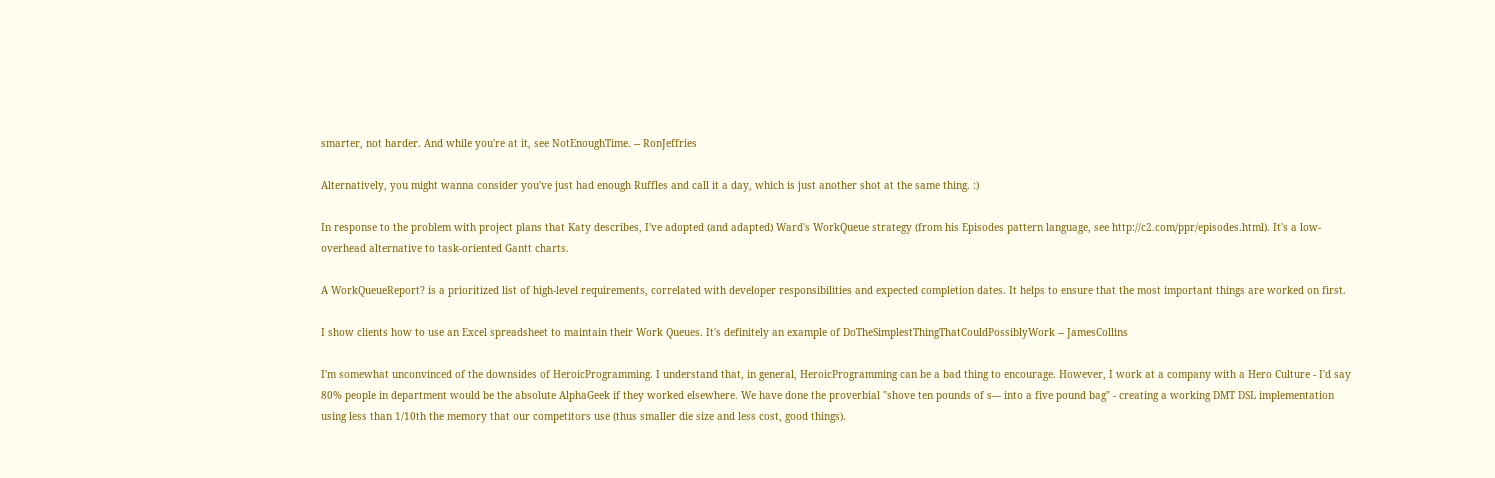smarter, not harder. And while you're at it, see NotEnoughTime. -- RonJeffries

Alternatively, you might wanna consider you've just had enough Ruffles and call it a day, which is just another shot at the same thing. :)

In response to the problem with project plans that Katy describes, I've adopted (and adapted) Ward's WorkQueue strategy (from his Episodes pattern language, see http://c2.com/ppr/episodes.html). It's a low-overhead alternative to task-oriented Gantt charts.

A WorkQueueReport? is a prioritized list of high-level requirements, correlated with developer responsibilities and expected completion dates. It helps to ensure that the most important things are worked on first.

I show clients how to use an Excel spreadsheet to maintain their Work Queues. It's definitely an example of DoTheSimplestThingThatCouldPossiblyWork -- JamesCollins

I'm somewhat unconvinced of the downsides of HeroicProgramming. I understand that, in general, HeroicProgramming can be a bad thing to encourage. However, I work at a company with a Hero Culture - I'd say 80% people in department would be the absolute AlphaGeek if they worked elsewhere. We have done the proverbial "shove ten pounds of s--- into a five pound bag" - creating a working DMT DSL implementation using less than 1/10th the memory that our competitors use (thus smaller die size and less cost, good things).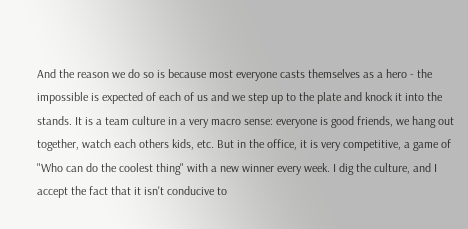And the reason we do so is because most everyone casts themselves as a hero - the impossible is expected of each of us and we step up to the plate and knock it into the stands. It is a team culture in a very macro sense: everyone is good friends, we hang out together, watch each others kids, etc. But in the office, it is very competitive, a game of "Who can do the coolest thing" with a new winner every week. I dig the culture, and I accept the fact that it isn't conducive to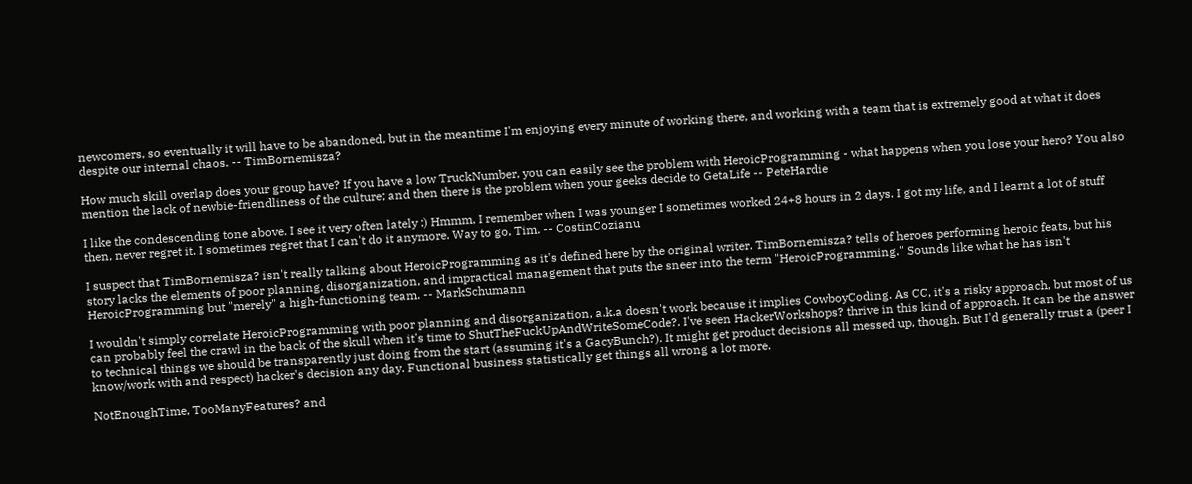newcomers, so eventually it will have to be abandoned, but in the meantime I'm enjoying every minute of working there, and working with a team that is extremely good at what it does despite our internal chaos. -- TimBornemisza?

How much skill overlap does your group have? If you have a low TruckNumber, you can easily see the problem with HeroicProgramming - what happens when you lose your hero? You also mention the lack of newbie-friendliness of the culture; and then there is the problem when your geeks decide to GetaLife -- PeteHardie

I like the condescending tone above. I see it very often lately :) Hmmm, I remember when I was younger I sometimes worked 24+8 hours in 2 days. I got my life, and I learnt a lot of stuff then, never regret it. I sometimes regret that I can't do it anymore. Way to go, Tim. -- CostinCozianu

I suspect that TimBornemisza? isn't really talking about HeroicProgramming as it's defined here by the original writer. TimBornemisza? tells of heroes performing heroic feats, but his story lacks the elements of poor planning, disorganization, and impractical management that puts the sneer into the term "HeroicProgramming." Sounds like what he has isn't HeroicProgramming but "merely" a high-functioning team. -- MarkSchumann

I wouldn't simply correlate HeroicProgramming with poor planning and disorganization, a.k.a doesn't work because it implies CowboyCoding. As CC, it's a risky approach, but most of us can probably feel the crawl in the back of the skull when it's time to ShutTheFuckUpAndWriteSomeCode?. I've seen HackerWorkshops? thrive in this kind of approach. It can be the answer to technical things we should be transparently just doing from the start (assuming it's a GacyBunch?). It might get product decisions all messed up, though. But I'd generally trust a (peer I know/work with and respect) hacker's decision any day. Functional business statistically get things all wrong a lot more.

NotEnoughTime, TooManyFeatures? and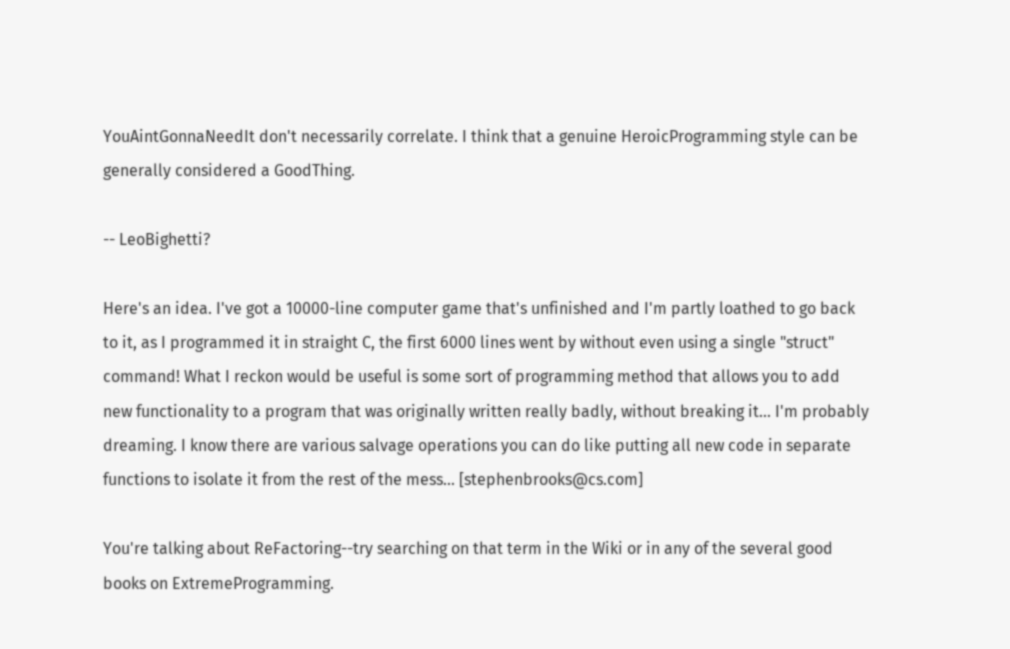YouAintGonnaNeedIt don't necessarily correlate. I think that a genuine HeroicProgramming style can be generally considered a GoodThing.

-- LeoBighetti?

Here's an idea. I've got a 10000-line computer game that's unfinished and I'm partly loathed to go back to it, as I programmed it in straight C, the first 6000 lines went by without even using a single "struct" command! What I reckon would be useful is some sort of programming method that allows you to add new functionality to a program that was originally written really badly, without breaking it... I'm probably dreaming. I know there are various salvage operations you can do like putting all new code in separate functions to isolate it from the rest of the mess... [stephenbrooks@cs.com]

You're talking about ReFactoring--try searching on that term in the Wiki or in any of the several good books on ExtremeProgramming.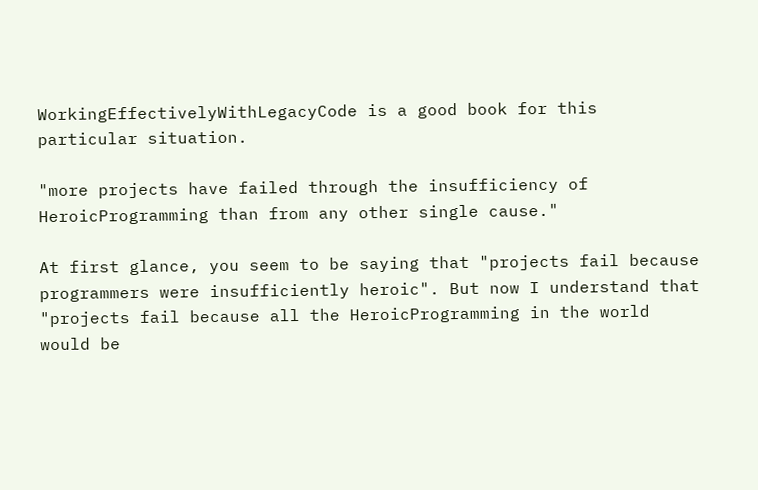WorkingEffectivelyWithLegacyCode is a good book for this particular situation.

"more projects have failed through the insufficiency of HeroicProgramming than from any other single cause."

At first glance, you seem to be saying that "projects fail because programmers were insufficiently heroic". But now I understand that "projects fail because all the HeroicProgramming in the world would be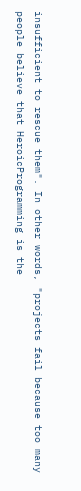insufficient to rescue them". In other words, "projects fail because too many people believe that HeroicProgramming is the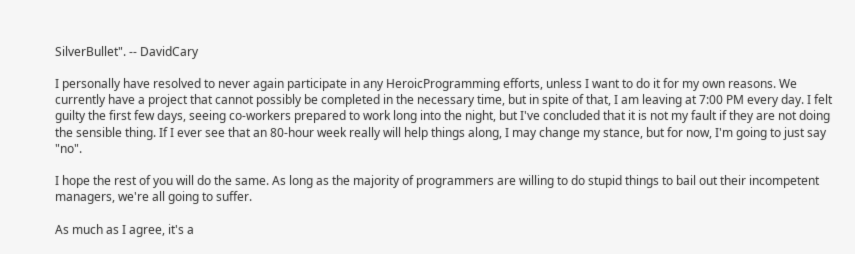SilverBullet". -- DavidCary

I personally have resolved to never again participate in any HeroicProgramming efforts, unless I want to do it for my own reasons. We currently have a project that cannot possibly be completed in the necessary time, but in spite of that, I am leaving at 7:00 PM every day. I felt guilty the first few days, seeing co-workers prepared to work long into the night, but I've concluded that it is not my fault if they are not doing the sensible thing. If I ever see that an 80-hour week really will help things along, I may change my stance, but for now, I'm going to just say "no".

I hope the rest of you will do the same. As long as the majority of programmers are willing to do stupid things to bail out their incompetent managers, we're all going to suffer.

As much as I agree, it's a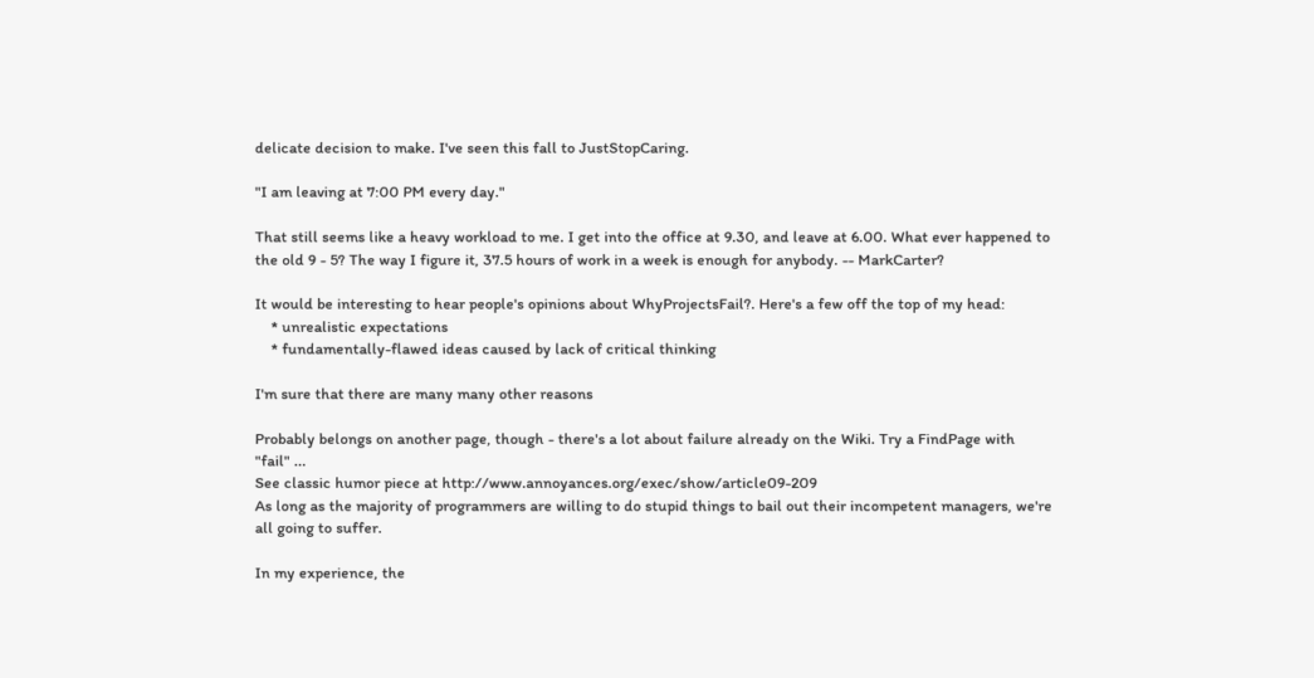delicate decision to make. I've seen this fall to JustStopCaring.

"I am leaving at 7:00 PM every day."

That still seems like a heavy workload to me. I get into the office at 9.30, and leave at 6.00. What ever happened to the old 9 - 5? The way I figure it, 37.5 hours of work in a week is enough for anybody. -- MarkCarter?

It would be interesting to hear people's opinions about WhyProjectsFail?. Here's a few off the top of my head:
    * unrealistic expectations
    * fundamentally-flawed ideas caused by lack of critical thinking

I'm sure that there are many many other reasons

Probably belongs on another page, though - there's a lot about failure already on the Wiki. Try a FindPage with "fail" ...
See classic humor piece at http://www.annoyances.org/exec/show/article09-209
As long as the majority of programmers are willing to do stupid things to bail out their incompetent managers, we're all going to suffer.

In my experience, the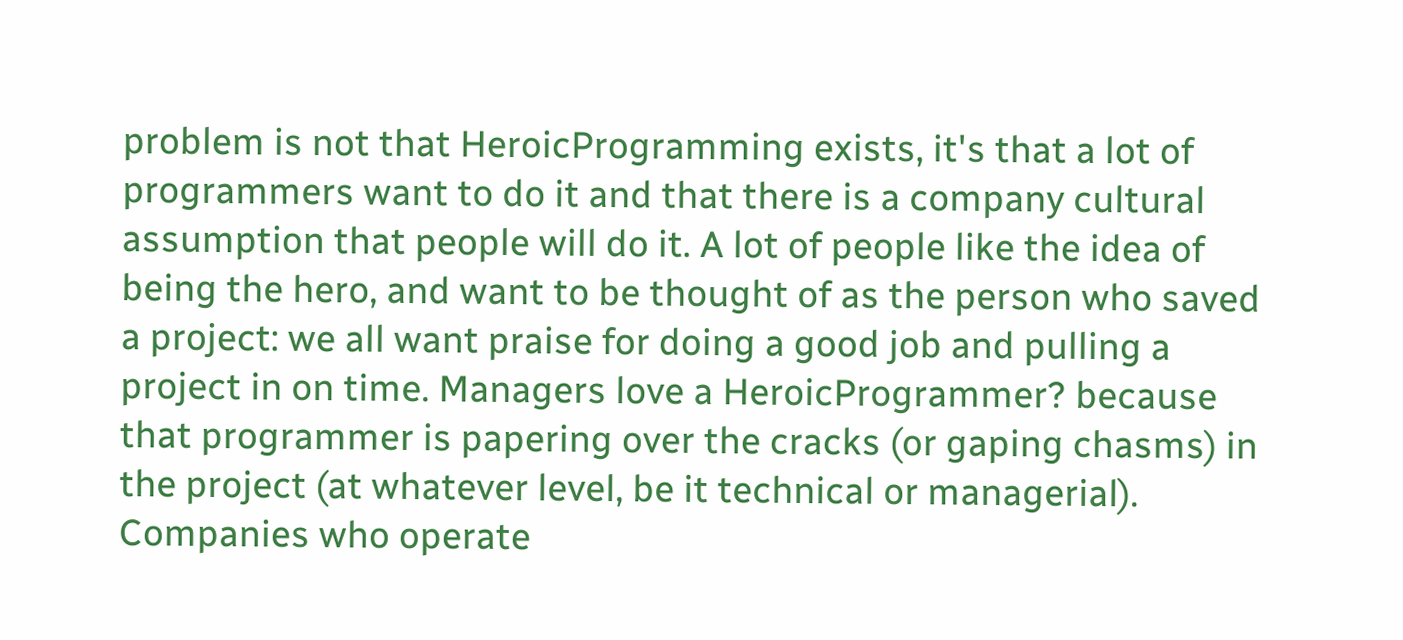problem is not that HeroicProgramming exists, it's that a lot of programmers want to do it and that there is a company cultural assumption that people will do it. A lot of people like the idea of being the hero, and want to be thought of as the person who saved a project: we all want praise for doing a good job and pulling a project in on time. Managers love a HeroicProgrammer? because that programmer is papering over the cracks (or gaping chasms) in the project (at whatever level, be it technical or managerial). Companies who operate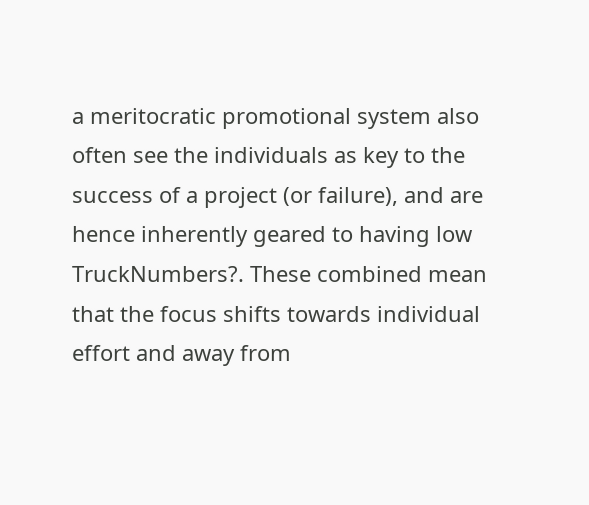a meritocratic promotional system also often see the individuals as key to the success of a project (or failure), and are hence inherently geared to having low TruckNumbers?. These combined mean that the focus shifts towards individual effort and away from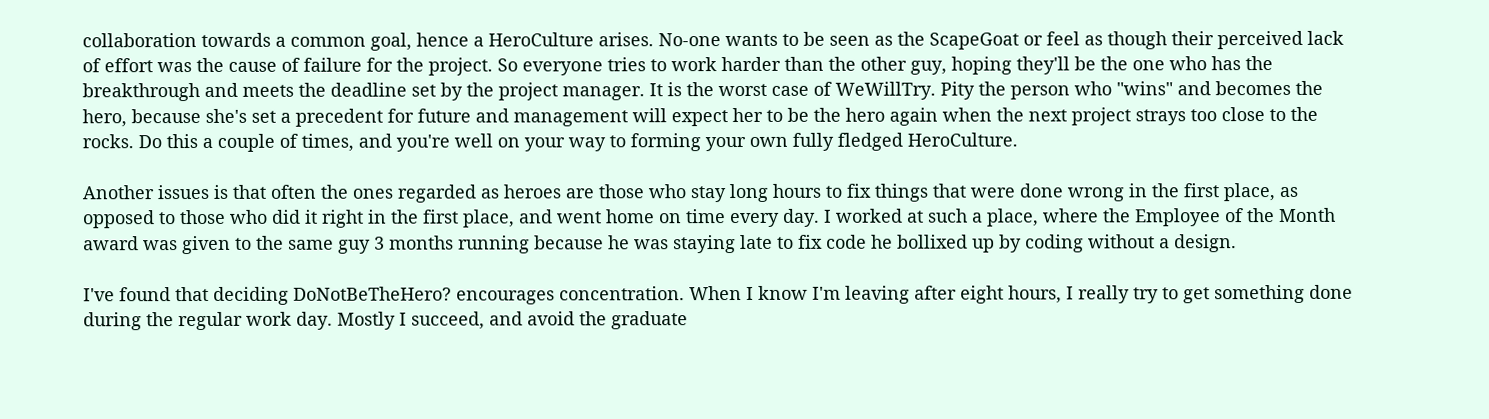collaboration towards a common goal, hence a HeroCulture arises. No-one wants to be seen as the ScapeGoat or feel as though their perceived lack of effort was the cause of failure for the project. So everyone tries to work harder than the other guy, hoping they'll be the one who has the breakthrough and meets the deadline set by the project manager. It is the worst case of WeWillTry. Pity the person who "wins" and becomes the hero, because she's set a precedent for future and management will expect her to be the hero again when the next project strays too close to the rocks. Do this a couple of times, and you're well on your way to forming your own fully fledged HeroCulture.

Another issues is that often the ones regarded as heroes are those who stay long hours to fix things that were done wrong in the first place, as opposed to those who did it right in the first place, and went home on time every day. I worked at such a place, where the Employee of the Month award was given to the same guy 3 months running because he was staying late to fix code he bollixed up by coding without a design.

I've found that deciding DoNotBeTheHero? encourages concentration. When I know I'm leaving after eight hours, I really try to get something done during the regular work day. Mostly I succeed, and avoid the graduate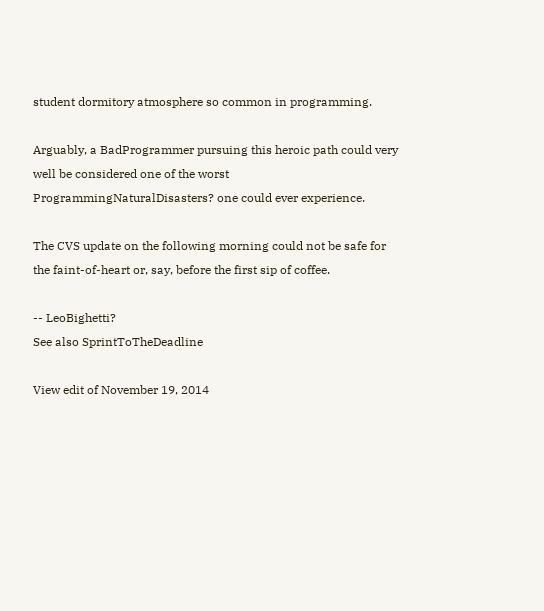student dormitory atmosphere so common in programming.

Arguably, a BadProgrammer pursuing this heroic path could very well be considered one of the worst ProgrammingNaturalDisasters? one could ever experience.

The CVS update on the following morning could not be safe for the faint-of-heart or, say, before the first sip of coffee.

-- LeoBighetti?
See also SprintToTheDeadline

View edit of November 19, 2014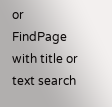or FindPage with title or text search